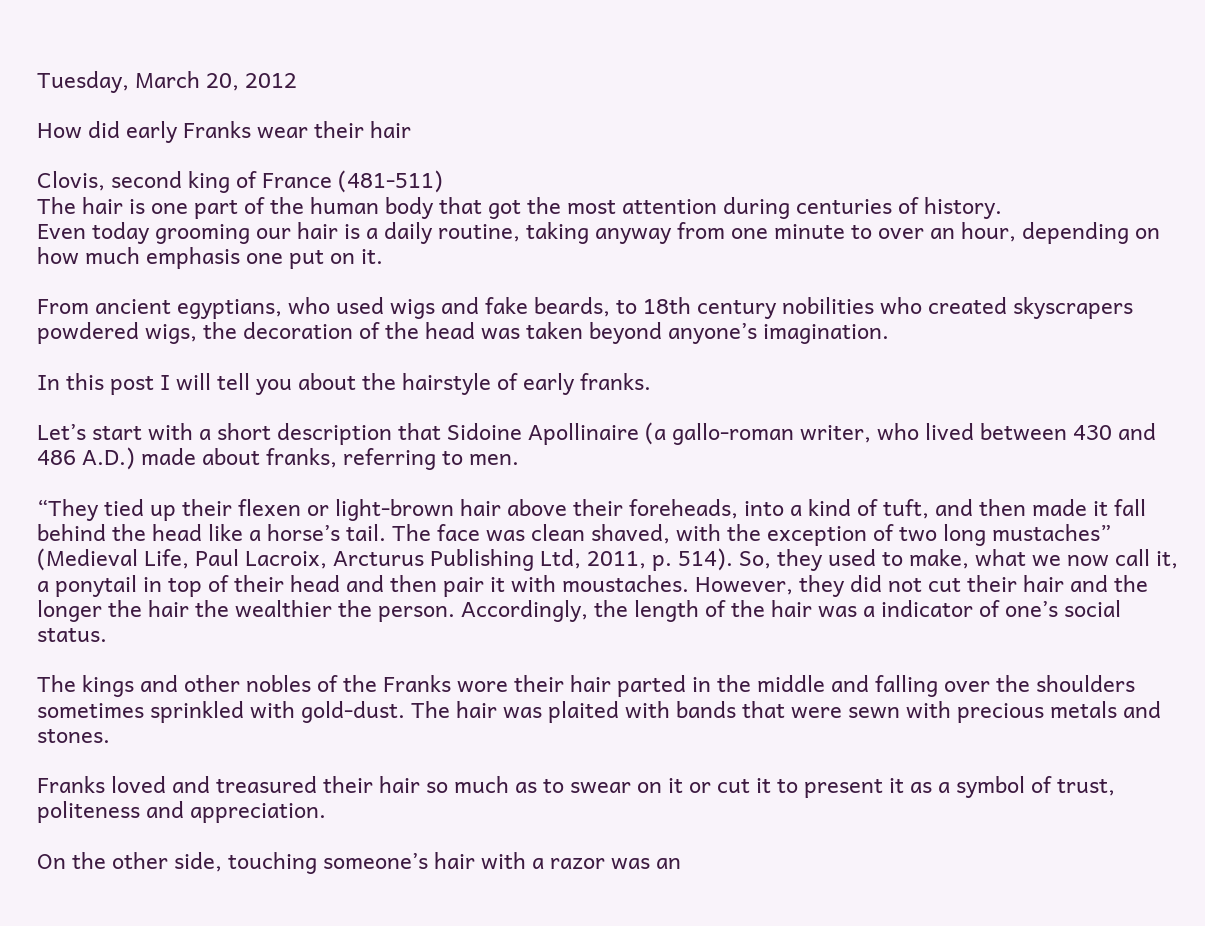Tuesday, March 20, 2012

How did early Franks wear their hair

Clovis, second king of France (481-511)
The hair is one part of the human body that got the most attention during centuries of history.
Even today grooming our hair is a daily routine, taking anyway from one minute to over an hour, depending on how much emphasis one put on it.

From ancient egyptians, who used wigs and fake beards, to 18th century nobilities who created skyscrapers powdered wigs, the decoration of the head was taken beyond anyone’s imagination.

In this post I will tell you about the hairstyle of early franks.

Let’s start with a short description that Sidoine Apollinaire (a gallo-roman writer, who lived between 430 and 486 A.D.) made about franks, referring to men.

“They tied up their flexen or light-brown hair above their foreheads, into a kind of tuft, and then made it fall behind the head like a horse’s tail. The face was clean shaved, with the exception of two long mustaches” (Medieval Life, Paul Lacroix, Arcturus Publishing Ltd, 2011, p. 514). So, they used to make, what we now call it, a ponytail in top of their head and then pair it with moustaches. However, they did not cut their hair and the longer the hair the wealthier the person. Accordingly, the length of the hair was a indicator of one’s social status.

The kings and other nobles of the Franks wore their hair parted in the middle and falling over the shoulders sometimes sprinkled with gold-dust. The hair was plaited with bands that were sewn with precious metals and stones.

Franks loved and treasured their hair so much as to swear on it or cut it to present it as a symbol of trust, politeness and appreciation.

On the other side, touching someone’s hair with a razor was an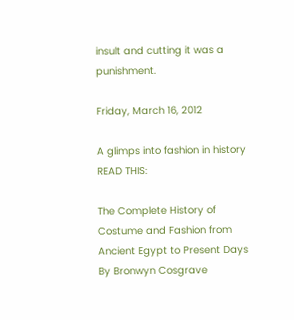insult and cutting it was a punishment.

Friday, March 16, 2012

A glimps into fashion in history READ THIS:

The Complete History of Costume and Fashion from Ancient Egypt to Present Days
By Bronwyn Cosgrave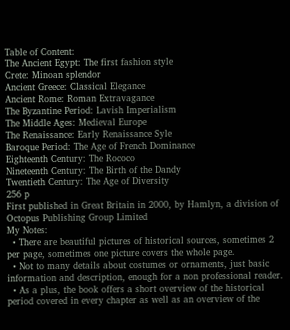Table of Content:
The Ancient Egypt: The first fashion style
Crete: Minoan splendor
Ancient Greece: Classical Elegance
Ancient Rome: Roman Extravagance
The Byzantine Period: Lavish Imperialism
The Middle Ages: Medieval Europe
The Renaissance: Early Renaissance Syle
Baroque Period: The Age of French Dominance
Eighteenth Century: The Rococo
Nineteenth Century: The Birth of the Dandy
Twentieth Century: The Age of Diversity
256 p
First published in Great Britain in 2000, by Hamlyn, a division of Octopus Publishing Group Limited
My Notes:
  • There are beautiful pictures of historical sources, sometimes 2 per page, sometimes one picture covers the whole page.
  • Not to many details about costumes or ornaments, just basic information and description, enough for a non professional reader.
  • As a plus, the book offers a short overview of the historical period covered in every chapter as well as an overview of the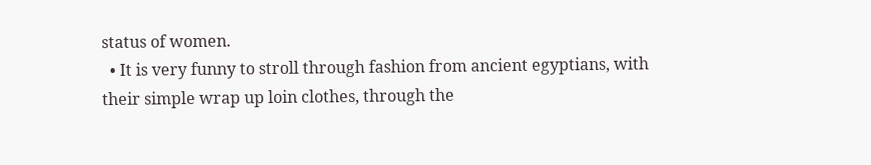status of women.
  • It is very funny to stroll through fashion from ancient egyptians, with their simple wrap up loin clothes, through the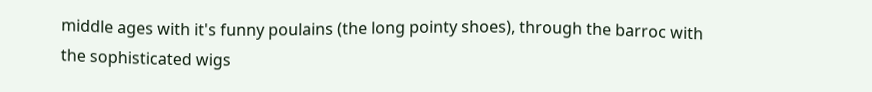middle ages with it's funny poulains (the long pointy shoes), through the barroc with the sophisticated wigs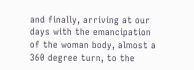and finally, arriving at our days with the emancipation of the woman body, almost a 360 degree turn, to the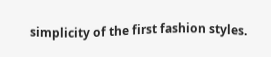simplicity of the first fashion styles.